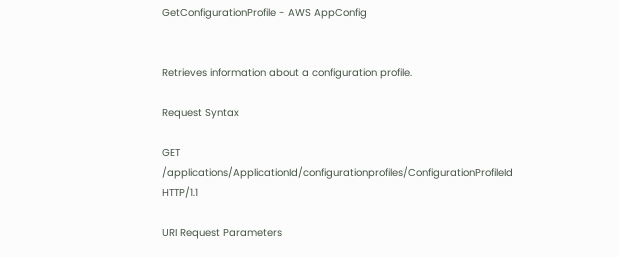GetConfigurationProfile - AWS AppConfig


Retrieves information about a configuration profile.

Request Syntax

GET /applications/ApplicationId/configurationprofiles/ConfigurationProfileId HTTP/1.1

URI Request Parameters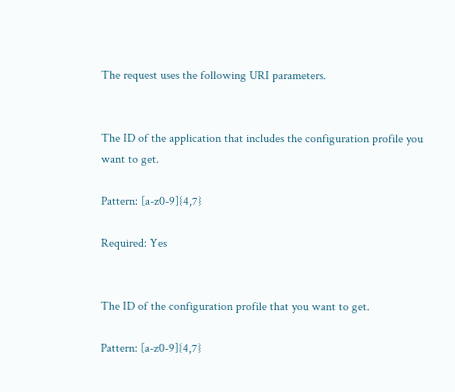The request uses the following URI parameters.


The ID of the application that includes the configuration profile you want to get.

Pattern: [a-z0-9]{4,7}

Required: Yes


The ID of the configuration profile that you want to get.

Pattern: [a-z0-9]{4,7}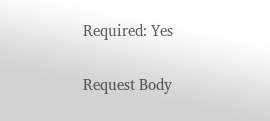Required: Yes

Request Body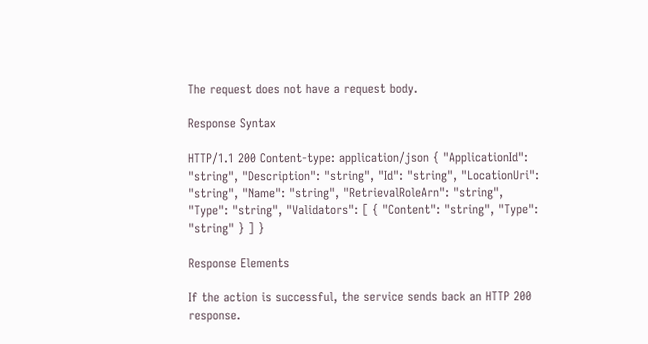The request does not have a request body.

Response Syntax

HTTP/1.1 200 Content-type: application/json { "ApplicationId": "string", "Description": "string", "Id": "string", "LocationUri": "string", "Name": "string", "RetrievalRoleArn": "string", "Type": "string", "Validators": [ { "Content": "string", "Type": "string" } ] }

Response Elements

If the action is successful, the service sends back an HTTP 200 response.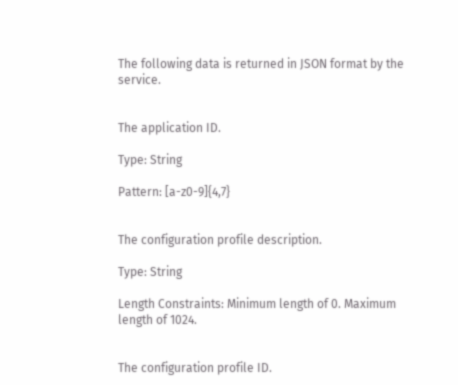The following data is returned in JSON format by the service.


The application ID.

Type: String

Pattern: [a-z0-9]{4,7}


The configuration profile description.

Type: String

Length Constraints: Minimum length of 0. Maximum length of 1024.


The configuration profile ID.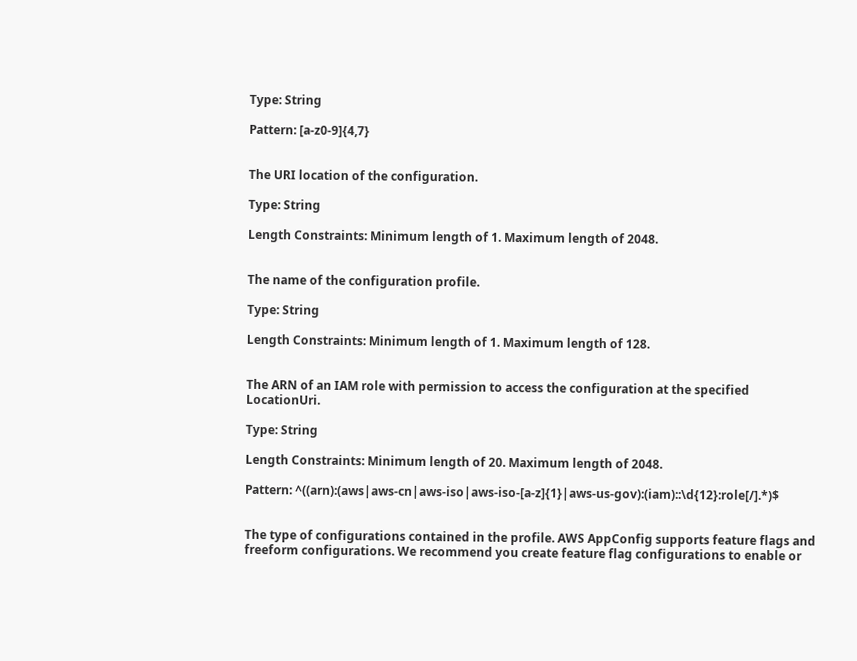Type: String

Pattern: [a-z0-9]{4,7}


The URI location of the configuration.

Type: String

Length Constraints: Minimum length of 1. Maximum length of 2048.


The name of the configuration profile.

Type: String

Length Constraints: Minimum length of 1. Maximum length of 128.


The ARN of an IAM role with permission to access the configuration at the specified LocationUri.

Type: String

Length Constraints: Minimum length of 20. Maximum length of 2048.

Pattern: ^((arn):(aws|aws-cn|aws-iso|aws-iso-[a-z]{1}|aws-us-gov):(iam)::\d{12}:role[/].*)$


The type of configurations contained in the profile. AWS AppConfig supports feature flags and freeform configurations. We recommend you create feature flag configurations to enable or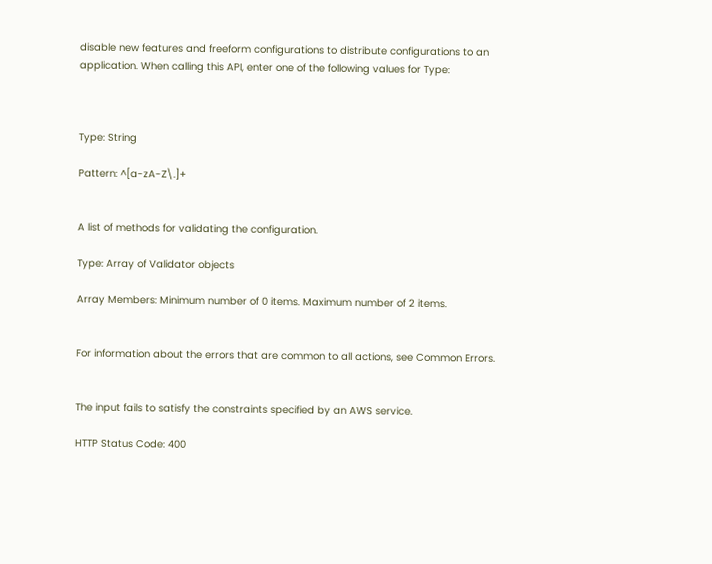disable new features and freeform configurations to distribute configurations to an application. When calling this API, enter one of the following values for Type:



Type: String

Pattern: ^[a-zA-Z\.]+


A list of methods for validating the configuration.

Type: Array of Validator objects

Array Members: Minimum number of 0 items. Maximum number of 2 items.


For information about the errors that are common to all actions, see Common Errors.


The input fails to satisfy the constraints specified by an AWS service.

HTTP Status Code: 400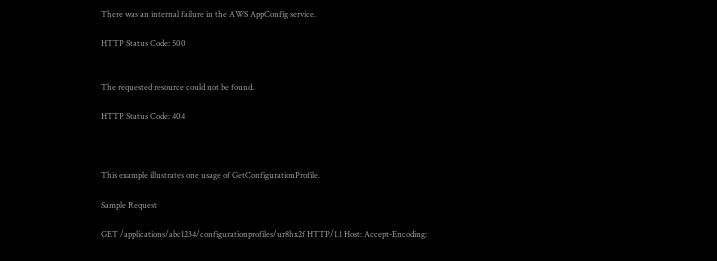There was an internal failure in the AWS AppConfig service.

HTTP Status Code: 500


The requested resource could not be found.

HTTP Status Code: 404



This example illustrates one usage of GetConfigurationProfile.

Sample Request

GET /applications/abc1234/configurationprofiles/ur8hx2f HTTP/1.1 Host: Accept-Encoding: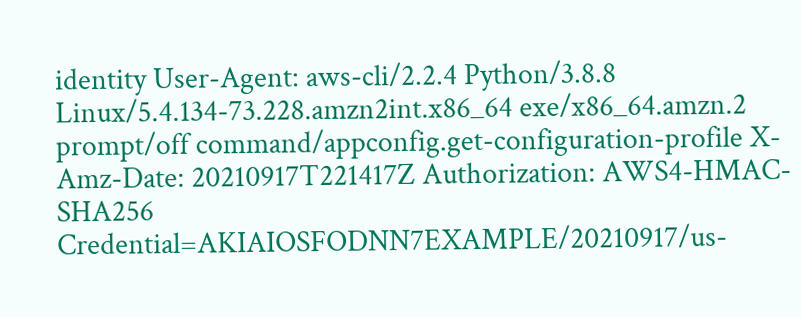identity User-Agent: aws-cli/2.2.4 Python/3.8.8 Linux/5.4.134-73.228.amzn2int.x86_64 exe/x86_64.amzn.2 prompt/off command/appconfig.get-configuration-profile X-Amz-Date: 20210917T221417Z Authorization: AWS4-HMAC-SHA256 Credential=AKIAIOSFODNN7EXAMPLE/20210917/us-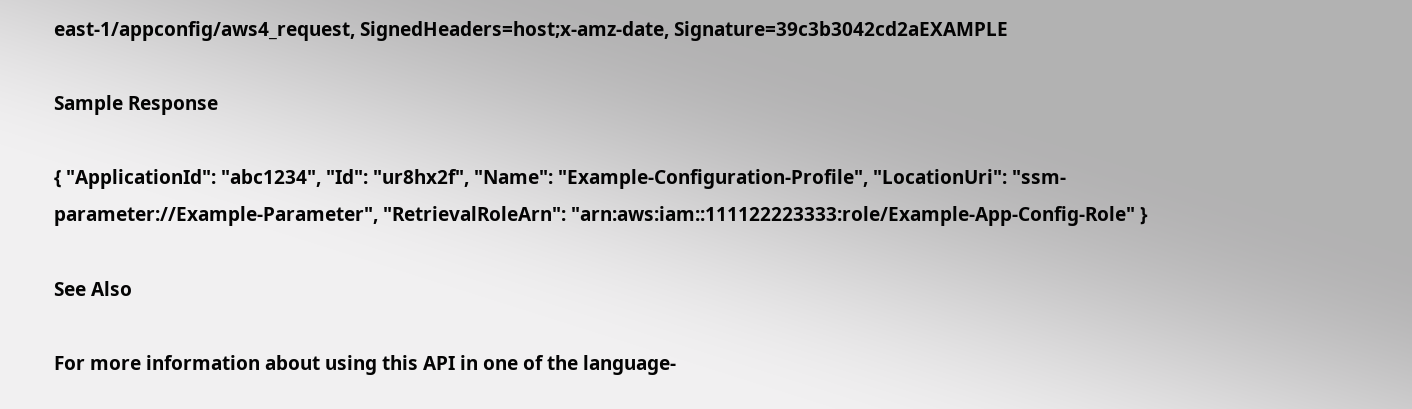east-1/appconfig/aws4_request, SignedHeaders=host;x-amz-date, Signature=39c3b3042cd2aEXAMPLE

Sample Response

{ "ApplicationId": "abc1234", "Id": "ur8hx2f", "Name": "Example-Configuration-Profile", "LocationUri": "ssm-parameter://Example-Parameter", "RetrievalRoleArn": "arn:aws:iam::111122223333:role/Example-App-Config-Role" }

See Also

For more information about using this API in one of the language-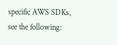specific AWS SDKs, see the following: